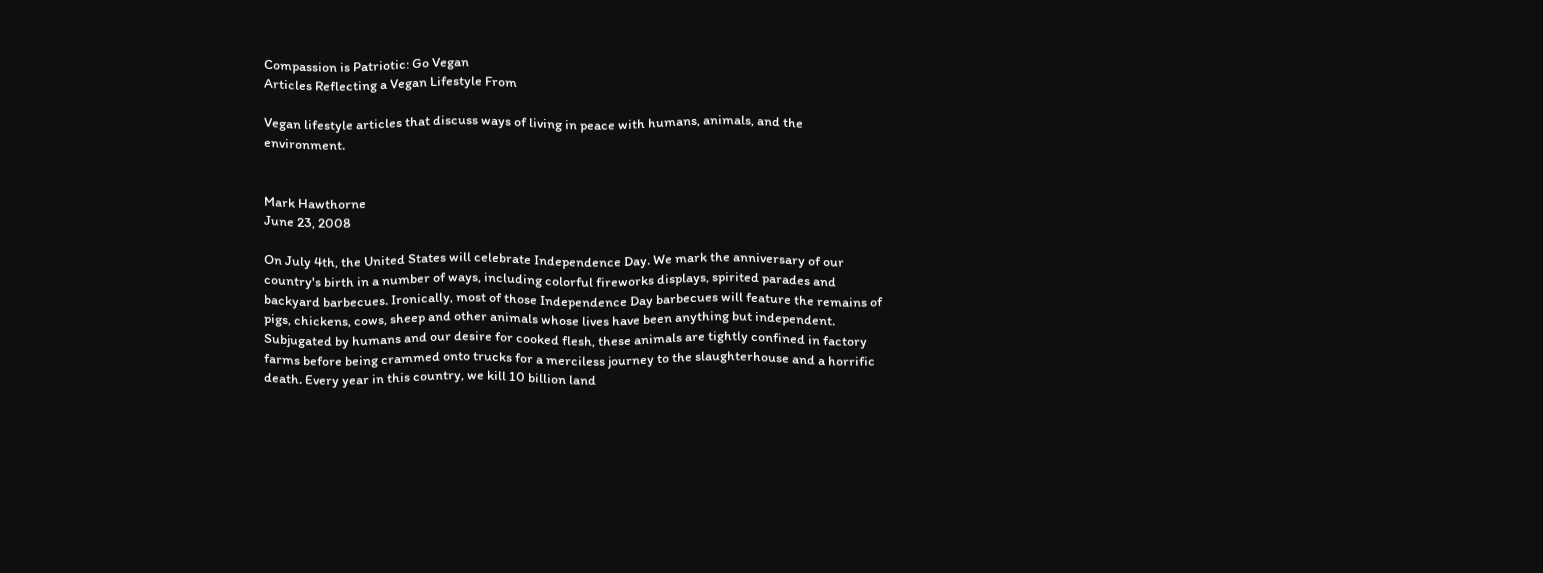Compassion is Patriotic: Go Vegan
Articles Reflecting a Vegan Lifestyle From

Vegan lifestyle articles that discuss ways of living in peace with humans, animals, and the environment.


Mark Hawthorne
June 23, 2008

On July 4th, the United States will celebrate Independence Day. We mark the anniversary of our country's birth in a number of ways, including colorful fireworks displays, spirited parades and backyard barbecues. Ironically, most of those Independence Day barbecues will feature the remains of pigs, chickens, cows, sheep and other animals whose lives have been anything but independent. Subjugated by humans and our desire for cooked flesh, these animals are tightly confined in factory farms before being crammed onto trucks for a merciless journey to the slaughterhouse and a horrific death. Every year in this country, we kill 10 billion land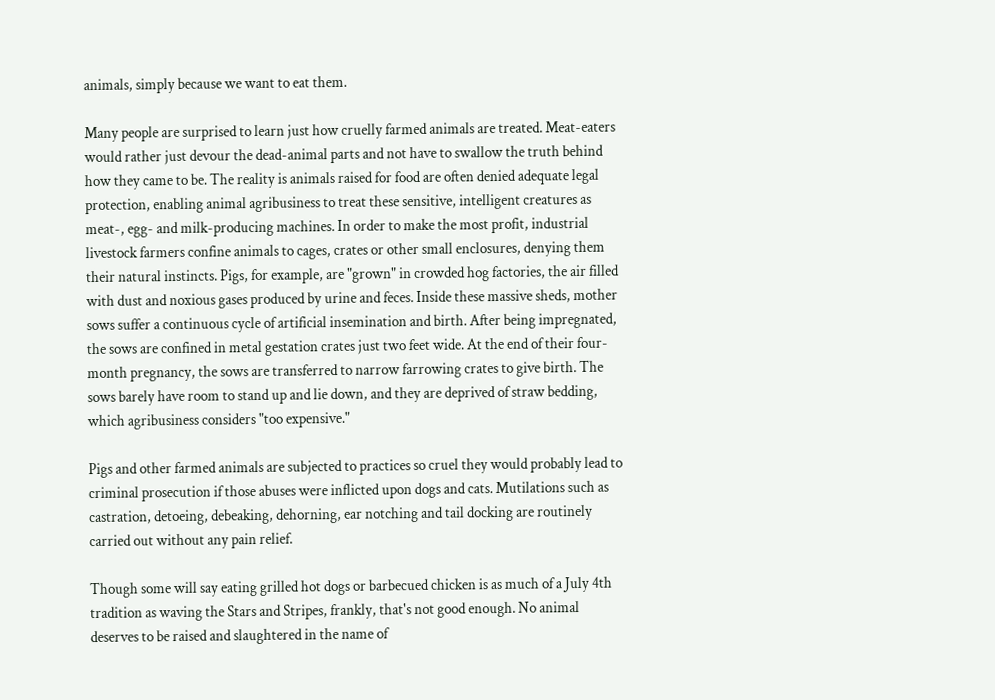animals, simply because we want to eat them.

Many people are surprised to learn just how cruelly farmed animals are treated. Meat-eaters would rather just devour the dead-animal parts and not have to swallow the truth behind how they came to be. The reality is animals raised for food are often denied adequate legal protection, enabling animal agribusiness to treat these sensitive, intelligent creatures as meat-, egg- and milk-producing machines. In order to make the most profit, industrial livestock farmers confine animals to cages, crates or other small enclosures, denying them their natural instincts. Pigs, for example, are "grown" in crowded hog factories, the air filled with dust and noxious gases produced by urine and feces. Inside these massive sheds, mother sows suffer a continuous cycle of artificial insemination and birth. After being impregnated, the sows are confined in metal gestation crates just two feet wide. At the end of their four-month pregnancy, the sows are transferred to narrow farrowing crates to give birth. The sows barely have room to stand up and lie down, and they are deprived of straw bedding, which agribusiness considers "too expensive."

Pigs and other farmed animals are subjected to practices so cruel they would probably lead to criminal prosecution if those abuses were inflicted upon dogs and cats. Mutilations such as castration, detoeing, debeaking, dehorning, ear notching and tail docking are routinely carried out without any pain relief.

Though some will say eating grilled hot dogs or barbecued chicken is as much of a July 4th tradition as waving the Stars and Stripes, frankly, that's not good enough. No animal deserves to be raised and slaughtered in the name of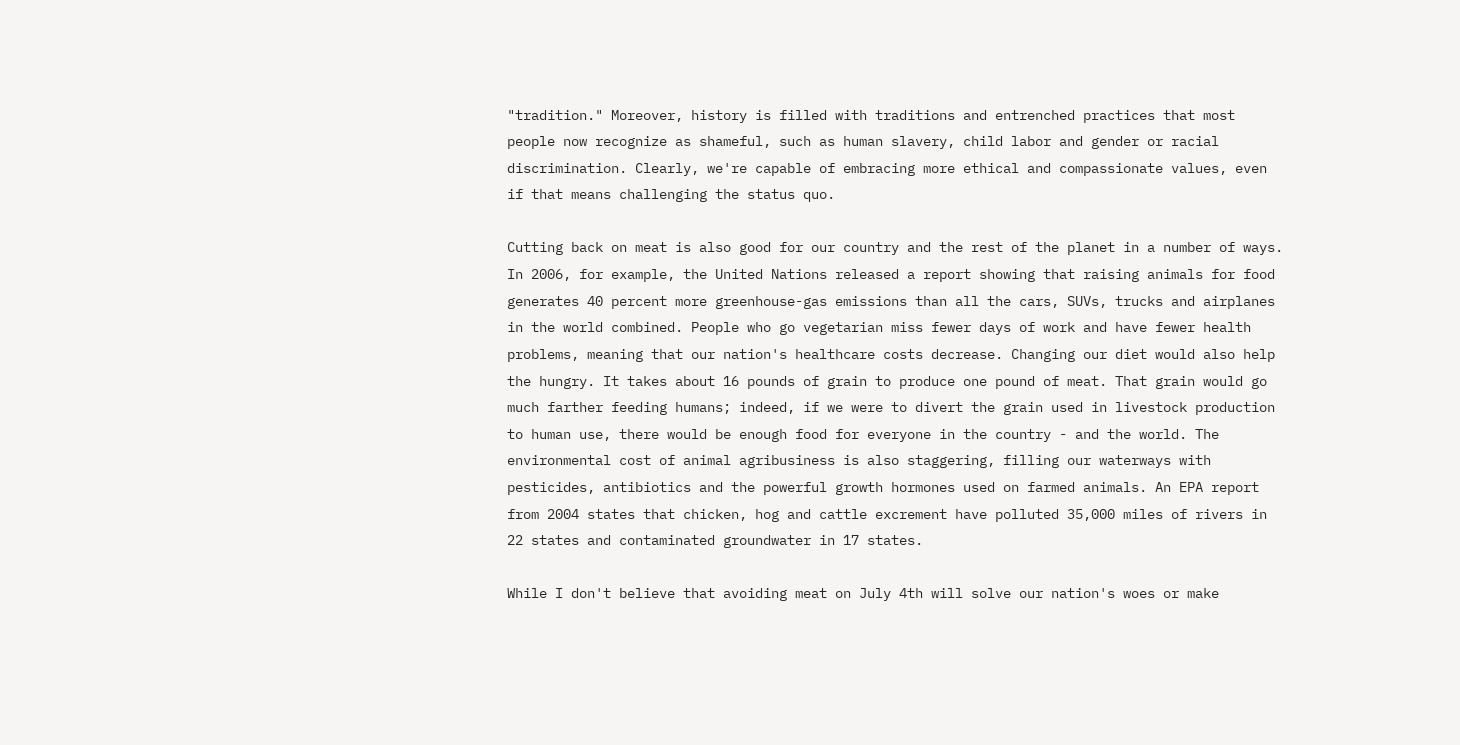"tradition." Moreover, history is filled with traditions and entrenched practices that most people now recognize as shameful, such as human slavery, child labor and gender or racial discrimination. Clearly, we're capable of embracing more ethical and compassionate values, even if that means challenging the status quo.

Cutting back on meat is also good for our country and the rest of the planet in a number of ways. In 2006, for example, the United Nations released a report showing that raising animals for food generates 40 percent more greenhouse-gas emissions than all the cars, SUVs, trucks and airplanes in the world combined. People who go vegetarian miss fewer days of work and have fewer health problems, meaning that our nation's healthcare costs decrease. Changing our diet would also help the hungry. It takes about 16 pounds of grain to produce one pound of meat. That grain would go much farther feeding humans; indeed, if we were to divert the grain used in livestock production to human use, there would be enough food for everyone in the country - and the world. The environmental cost of animal agribusiness is also staggering, filling our waterways with pesticides, antibiotics and the powerful growth hormones used on farmed animals. An EPA report from 2004 states that chicken, hog and cattle excrement have polluted 35,000 miles of rivers in 22 states and contaminated groundwater in 17 states.

While I don't believe that avoiding meat on July 4th will solve our nation's woes or make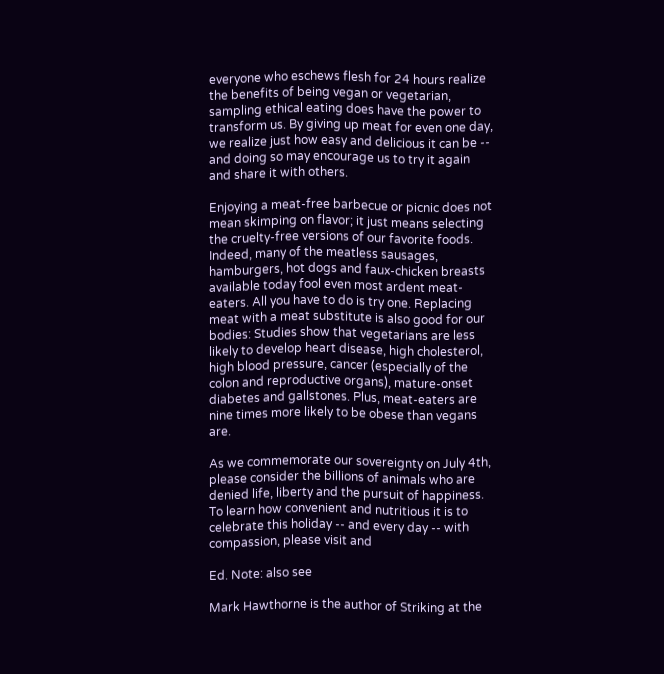everyone who eschews flesh for 24 hours realize the benefits of being vegan or vegetarian, sampling ethical eating does have the power to transform us. By giving up meat for even one day, we realize just how easy and delicious it can be -- and doing so may encourage us to try it again and share it with others.

Enjoying a meat-free barbecue or picnic does not mean skimping on flavor; it just means selecting the cruelty-free versions of our favorite foods. Indeed, many of the meatless sausages, hamburgers, hot dogs and faux-chicken breasts available today fool even most ardent meat-eaters. All you have to do is try one. Replacing meat with a meat substitute is also good for our bodies: Studies show that vegetarians are less likely to develop heart disease, high cholesterol, high blood pressure, cancer (especially of the colon and reproductive organs), mature-onset diabetes and gallstones. Plus, meat-eaters are nine times more likely to be obese than vegans are.

As we commemorate our sovereignty on July 4th, please consider the billions of animals who are denied life, liberty and the pursuit of happiness. To learn how convenient and nutritious it is to celebrate this holiday -- and every day -- with compassion, please visit and

Ed. Note: also see

Mark Hawthorne is the author of Striking at the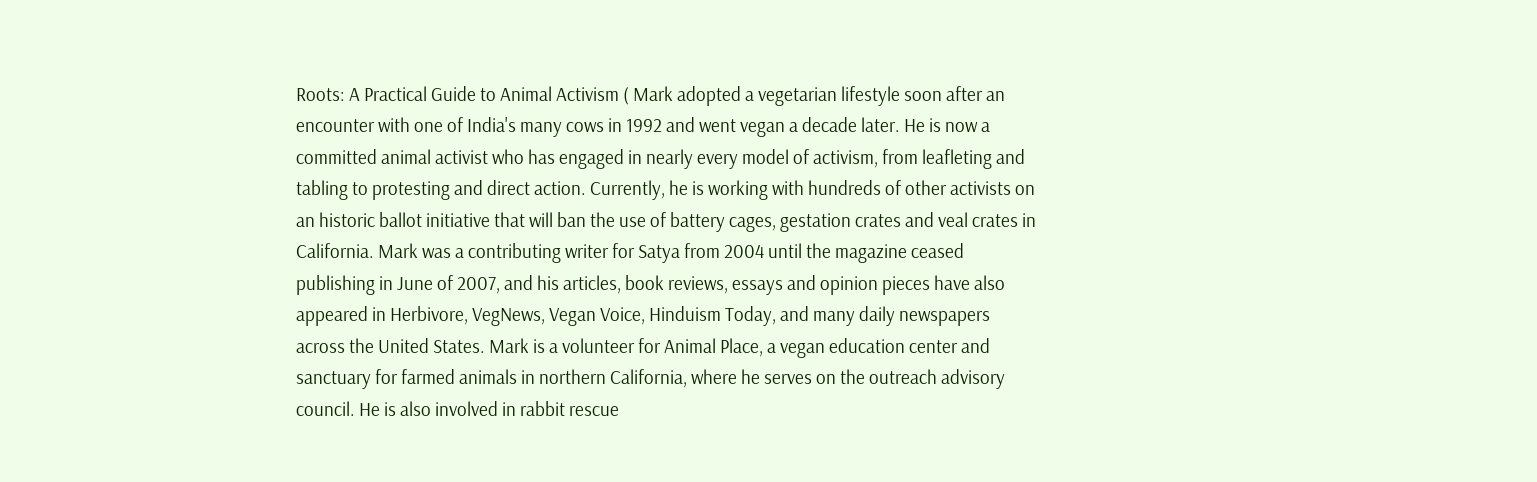Roots: A Practical Guide to Animal Activism ( Mark adopted a vegetarian lifestyle soon after an encounter with one of India's many cows in 1992 and went vegan a decade later. He is now a committed animal activist who has engaged in nearly every model of activism, from leafleting and tabling to protesting and direct action. Currently, he is working with hundreds of other activists on an historic ballot initiative that will ban the use of battery cages, gestation crates and veal crates in California. Mark was a contributing writer for Satya from 2004 until the magazine ceased publishing in June of 2007, and his articles, book reviews, essays and opinion pieces have also appeared in Herbivore, VegNews, Vegan Voice, Hinduism Today, and many daily newspapers across the United States. Mark is a volunteer for Animal Place, a vegan education center and sanctuary for farmed animals in northern California, where he serves on the outreach advisory council. He is also involved in rabbit rescue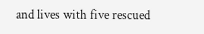and lives with five rescued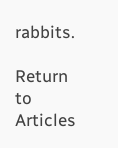rabbits.

Return to Articles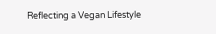Reflecting a Vegan Lifestyle